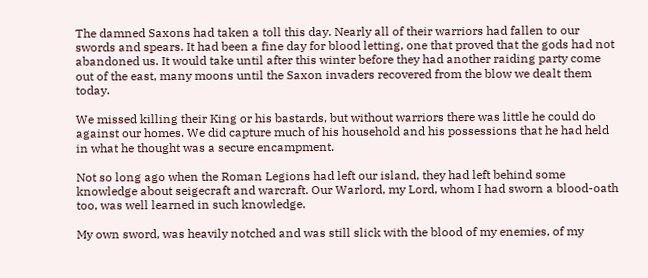The damned Saxons had taken a toll this day. Nearly all of their warriors had fallen to our swords and spears. It had been a fine day for blood letting, one that proved that the gods had not abandoned us. It would take until after this winter before they had another raiding party come out of the east, many moons until the Saxon invaders recovered from the blow we dealt them today.

We missed killing their King or his bastards, but without warriors there was little he could do against our homes. We did capture much of his household and his possessions that he had held in what he thought was a secure encampment.

Not so long ago when the Roman Legions had left our island, they had left behind some knowledge about seigecraft and warcraft. Our Warlord, my Lord, whom I had sworn a blood-oath too, was well learned in such knowledge.

My own sword, was heavily notched and was still slick with the blood of my enemies, of my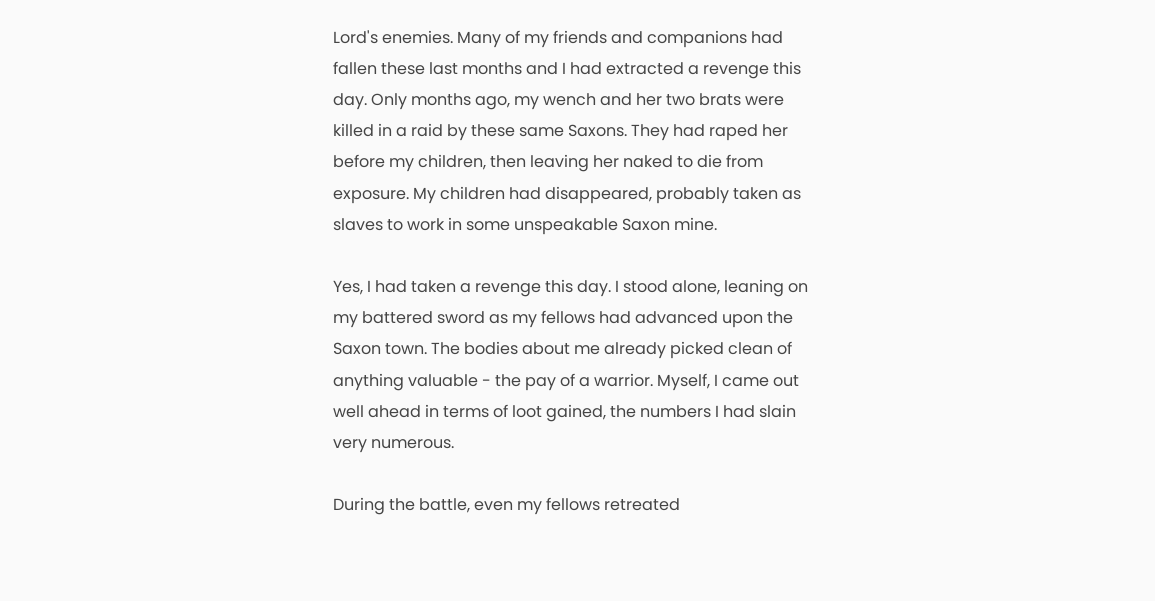Lord's enemies. Many of my friends and companions had fallen these last months and I had extracted a revenge this day. Only months ago, my wench and her two brats were killed in a raid by these same Saxons. They had raped her before my children, then leaving her naked to die from exposure. My children had disappeared, probably taken as slaves to work in some unspeakable Saxon mine.

Yes, I had taken a revenge this day. I stood alone, leaning on my battered sword as my fellows had advanced upon the Saxon town. The bodies about me already picked clean of anything valuable - the pay of a warrior. Myself, I came out well ahead in terms of loot gained, the numbers I had slain very numerous.

During the battle, even my fellows retreated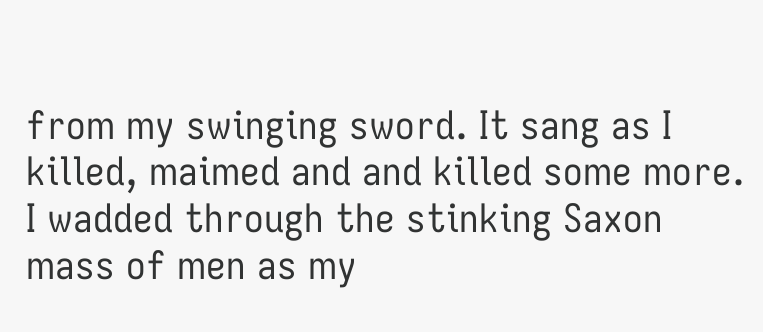from my swinging sword. It sang as I killed, maimed and and killed some more. I wadded through the stinking Saxon mass of men as my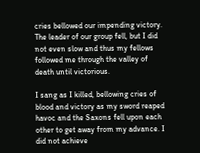cries bellowed our impending victory. The leader of our group fell, but I did not even slow and thus my fellows followed me through the valley of death until victorious.

I sang as I killed, bellowing cries of blood and victory as my sword reaped havoc and the Saxons fell upon each other to get away from my advance. I did not achieve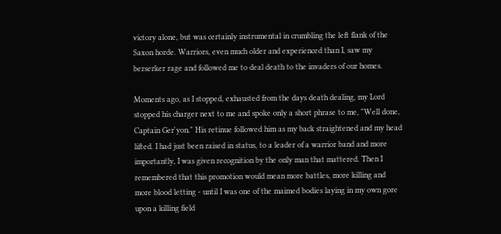victory alone, but was certainly instrumental in crumbling the left flank of the Saxon horde. Warriors, even much older and experienced than I, saw my berserker rage and followed me to deal death to the invaders of our homes.

Moments ago, as I stopped, exhausted from the days death dealing, my Lord stopped his charger next to me and spoke only a short phrase to me, "Well done, Captain Ger'yon." His retinue followed him as my back straightened and my head lifted. I had just been raised in status, to a leader of a warrior band and more importantly, I was given recognition by the only man that mattered. Then I remembered that this promotion would mean more battles, more killing and more blood letting - until I was one of the maimed bodies laying in my own gore upon a killing field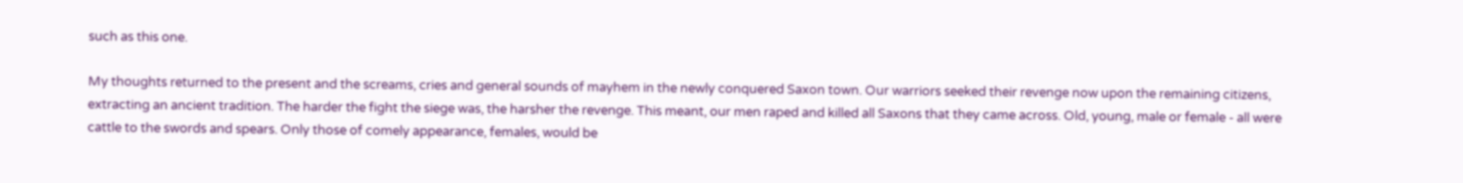such as this one.

My thoughts returned to the present and the screams, cries and general sounds of mayhem in the newly conquered Saxon town. Our warriors seeked their revenge now upon the remaining citizens, extracting an ancient tradition. The harder the fight the siege was, the harsher the revenge. This meant, our men raped and killed all Saxons that they came across. Old, young, male or female - all were cattle to the swords and spears. Only those of comely appearance, females, would be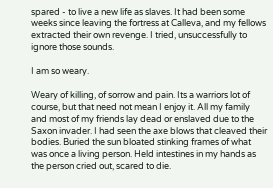spared - to live a new life as slaves. It had been some weeks since leaving the fortress at Calleva, and my fellows extracted their own revenge. I tried, unsuccessfully to ignore those sounds.

I am so weary.

Weary of killing, of sorrow and pain. Its a warriors lot of course, but that need not mean I enjoy it. All my family and most of my friends lay dead or enslaved due to the Saxon invader. I had seen the axe blows that cleaved their bodies. Buried the sun bloated stinking frames of what was once a living person. Held intestines in my hands as the person cried out, scared to die.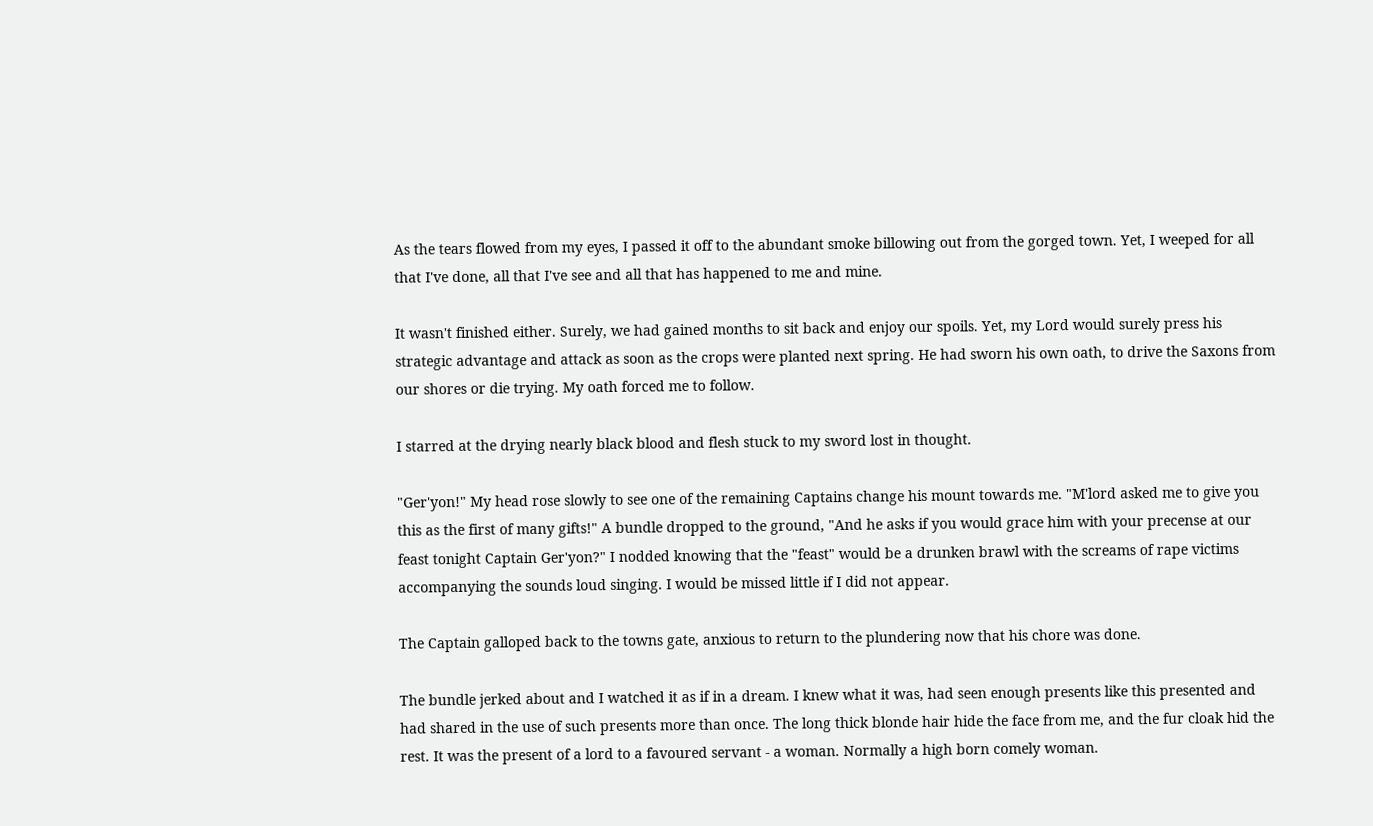As the tears flowed from my eyes, I passed it off to the abundant smoke billowing out from the gorged town. Yet, I weeped for all that I've done, all that I've see and all that has happened to me and mine.

It wasn't finished either. Surely, we had gained months to sit back and enjoy our spoils. Yet, my Lord would surely press his strategic advantage and attack as soon as the crops were planted next spring. He had sworn his own oath, to drive the Saxons from our shores or die trying. My oath forced me to follow.

I starred at the drying nearly black blood and flesh stuck to my sword lost in thought.

"Ger'yon!" My head rose slowly to see one of the remaining Captains change his mount towards me. "M'lord asked me to give you this as the first of many gifts!" A bundle dropped to the ground, "And he asks if you would grace him with your precense at our feast tonight Captain Ger'yon?" I nodded knowing that the "feast" would be a drunken brawl with the screams of rape victims accompanying the sounds loud singing. I would be missed little if I did not appear.

The Captain galloped back to the towns gate, anxious to return to the plundering now that his chore was done.

The bundle jerked about and I watched it as if in a dream. I knew what it was, had seen enough presents like this presented and had shared in the use of such presents more than once. The long thick blonde hair hide the face from me, and the fur cloak hid the rest. It was the present of a lord to a favoured servant - a woman. Normally a high born comely woman.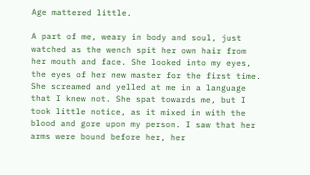Age mattered little.

A part of me, weary in body and soul, just watched as the wench spit her own hair from her mouth and face. She looked into my eyes, the eyes of her new master for the first time. She screamed and yelled at me in a language that I knew not. She spat towards me, but I took little notice, as it mixed in with the blood and gore upon my person. I saw that her arms were bound before her, her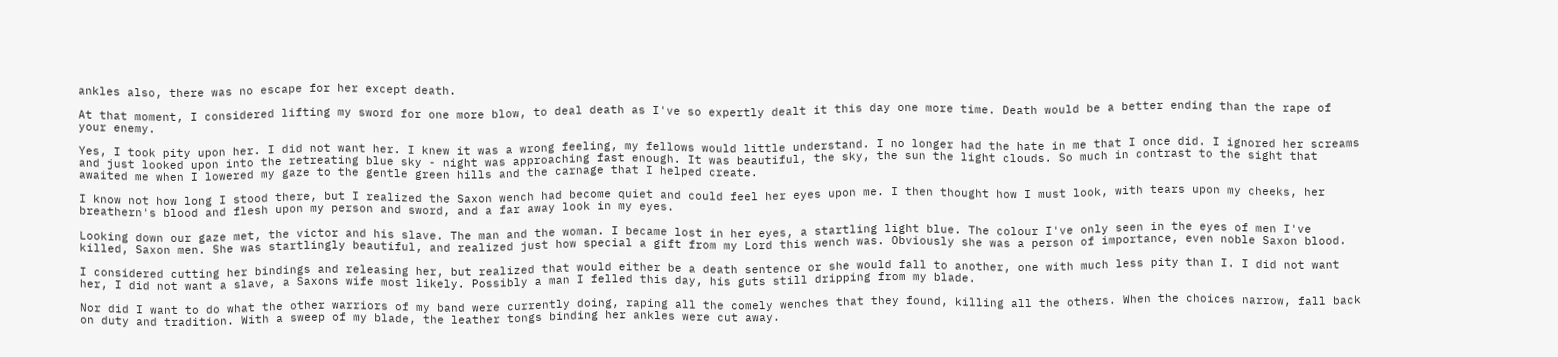ankles also, there was no escape for her except death.

At that moment, I considered lifting my sword for one more blow, to deal death as I've so expertly dealt it this day one more time. Death would be a better ending than the rape of your enemy.

Yes, I took pity upon her. I did not want her. I knew it was a wrong feeling, my fellows would little understand. I no longer had the hate in me that I once did. I ignored her screams and just looked upon into the retreating blue sky - night was approaching fast enough. It was beautiful, the sky, the sun the light clouds. So much in contrast to the sight that awaited me when I lowered my gaze to the gentle green hills and the carnage that I helped create.

I know not how long I stood there, but I realized the Saxon wench had become quiet and could feel her eyes upon me. I then thought how I must look, with tears upon my cheeks, her breathern's blood and flesh upon my person and sword, and a far away look in my eyes.

Looking down our gaze met, the victor and his slave. The man and the woman. I became lost in her eyes, a startling light blue. The colour I've only seen in the eyes of men I've killed, Saxon men. She was startlingly beautiful, and realized just how special a gift from my Lord this wench was. Obviously she was a person of importance, even noble Saxon blood.

I considered cutting her bindings and releasing her, but realized that would either be a death sentence or she would fall to another, one with much less pity than I. I did not want her, I did not want a slave, a Saxons wife most likely. Possibly a man I felled this day, his guts still dripping from my blade.

Nor did I want to do what the other warriors of my band were currently doing, raping all the comely wenches that they found, killing all the others. When the choices narrow, fall back on duty and tradition. With a sweep of my blade, the leather tongs binding her ankles were cut away.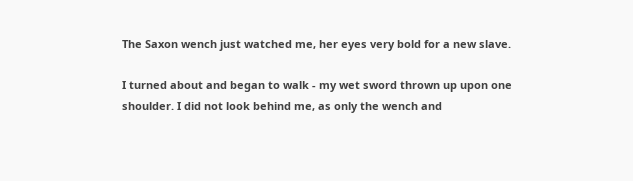The Saxon wench just watched me, her eyes very bold for a new slave.

I turned about and began to walk - my wet sword thrown up upon one shoulder. I did not look behind me, as only the wench and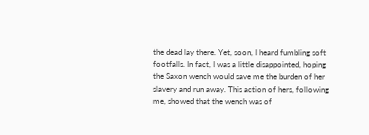the dead lay there. Yet, soon, I heard fumbling soft footfalls. In fact, I was a little disappointed, hoping the Saxon wench would save me the burden of her slavery and run away. This action of hers, following me, showed that the wench was of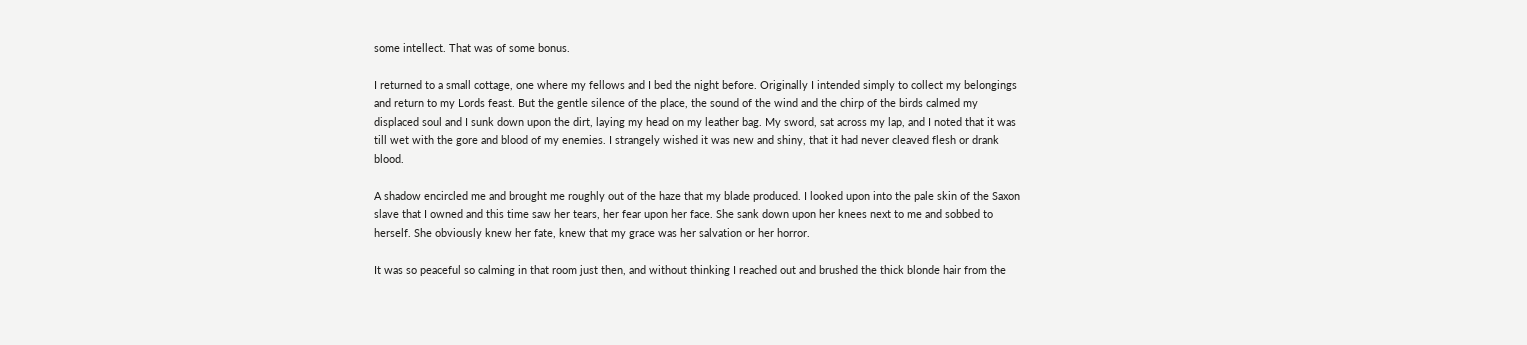some intellect. That was of some bonus.

I returned to a small cottage, one where my fellows and I bed the night before. Originally I intended simply to collect my belongings and return to my Lords feast. But the gentle silence of the place, the sound of the wind and the chirp of the birds calmed my displaced soul and I sunk down upon the dirt, laying my head on my leather bag. My sword, sat across my lap, and I noted that it was till wet with the gore and blood of my enemies. I strangely wished it was new and shiny, that it had never cleaved flesh or drank blood.

A shadow encircled me and brought me roughly out of the haze that my blade produced. I looked upon into the pale skin of the Saxon slave that I owned and this time saw her tears, her fear upon her face. She sank down upon her knees next to me and sobbed to herself. She obviously knew her fate, knew that my grace was her salvation or her horror.

It was so peaceful so calming in that room just then, and without thinking I reached out and brushed the thick blonde hair from the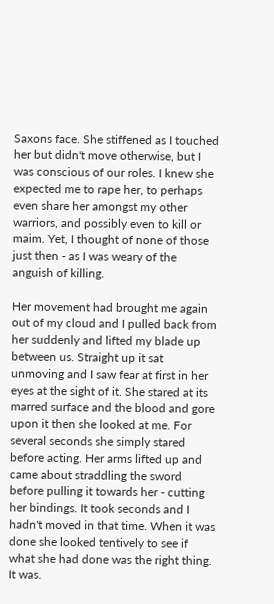Saxons face. She stiffened as I touched her but didn't move otherwise, but I was conscious of our roles. I knew she expected me to rape her, to perhaps even share her amongst my other warriors, and possibly even to kill or maim. Yet, I thought of none of those just then - as I was weary of the anguish of killing.

Her movement had brought me again out of my cloud and I pulled back from her suddenly and lifted my blade up between us. Straight up it sat unmoving and I saw fear at first in her eyes at the sight of it. She stared at its marred surface and the blood and gore upon it then she looked at me. For several seconds she simply stared before acting. Her arms lifted up and came about straddling the sword before pulling it towards her - cutting her bindings. It took seconds and I hadn't moved in that time. When it was done she looked tentively to see if what she had done was the right thing. It was.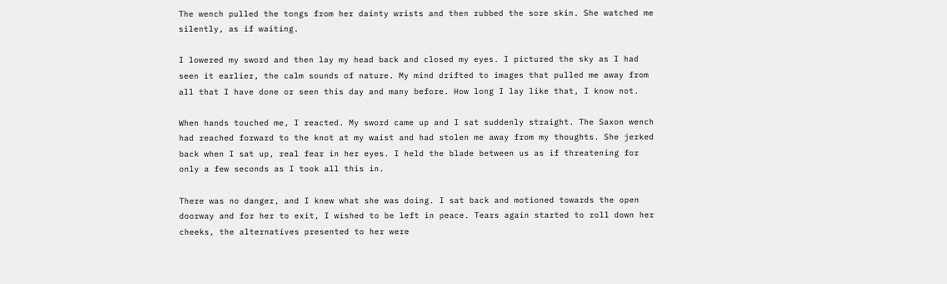The wench pulled the tongs from her dainty wrists and then rubbed the sore skin. She watched me silently, as if waiting.

I lowered my sword and then lay my head back and closed my eyes. I pictured the sky as I had seen it earlier, the calm sounds of nature. My mind drifted to images that pulled me away from all that I have done or seen this day and many before. How long I lay like that, I know not.

When hands touched me, I reacted. My sword came up and I sat suddenly straight. The Saxon wench had reached forward to the knot at my waist and had stolen me away from my thoughts. She jerked back when I sat up, real fear in her eyes. I held the blade between us as if threatening for only a few seconds as I took all this in.

There was no danger, and I knew what she was doing. I sat back and motioned towards the open doorway and for her to exit, I wished to be left in peace. Tears again started to roll down her cheeks, the alternatives presented to her were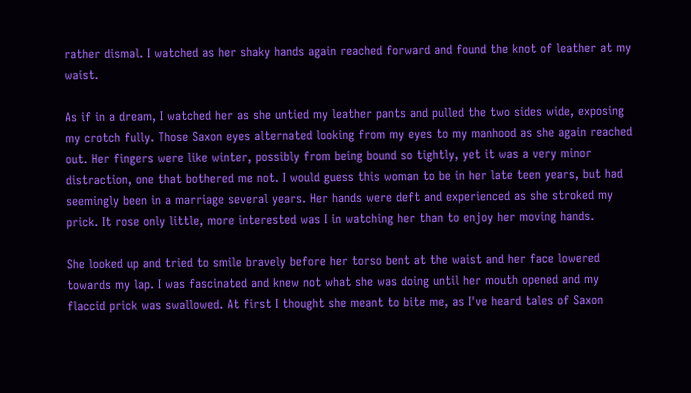rather dismal. I watched as her shaky hands again reached forward and found the knot of leather at my waist.

As if in a dream, I watched her as she untied my leather pants and pulled the two sides wide, exposing my crotch fully. Those Saxon eyes alternated looking from my eyes to my manhood as she again reached out. Her fingers were like winter, possibly from being bound so tightly, yet it was a very minor distraction, one that bothered me not. I would guess this woman to be in her late teen years, but had seemingly been in a marriage several years. Her hands were deft and experienced as she stroked my prick. It rose only little, more interested was I in watching her than to enjoy her moving hands.

She looked up and tried to smile bravely before her torso bent at the waist and her face lowered towards my lap. I was fascinated and knew not what she was doing until her mouth opened and my flaccid prick was swallowed. At first I thought she meant to bite me, as I've heard tales of Saxon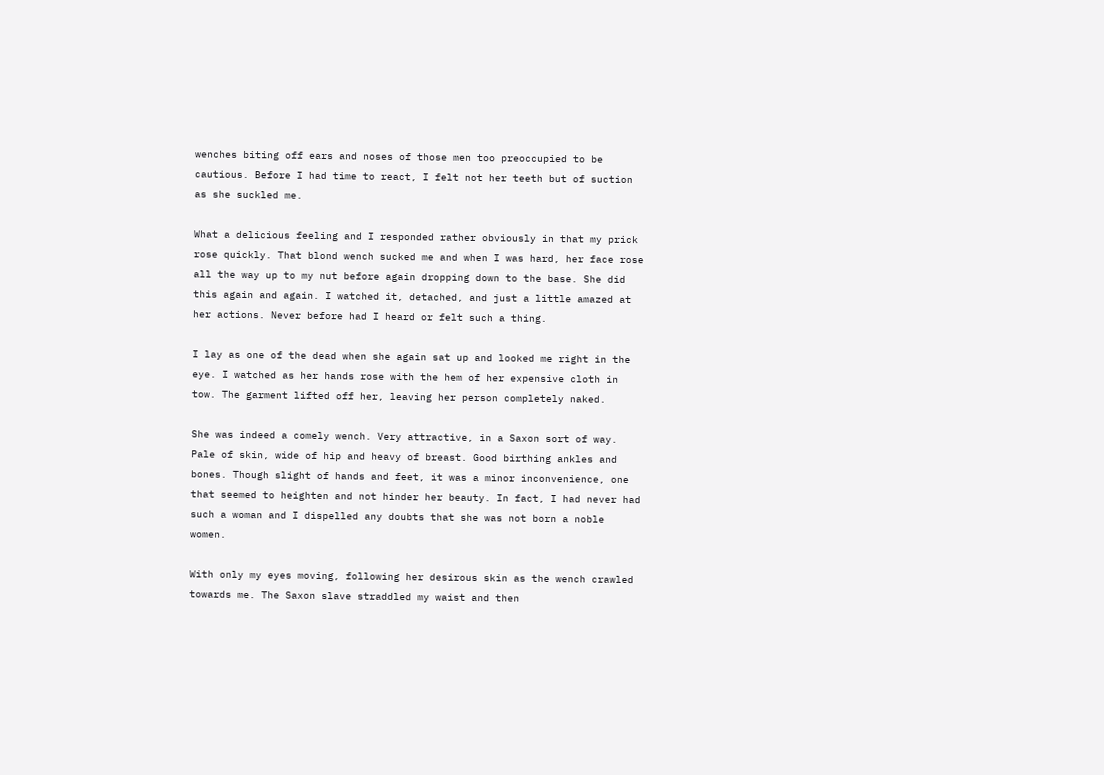wenches biting off ears and noses of those men too preoccupied to be cautious. Before I had time to react, I felt not her teeth but of suction as she suckled me.

What a delicious feeling and I responded rather obviously in that my prick rose quickly. That blond wench sucked me and when I was hard, her face rose all the way up to my nut before again dropping down to the base. She did this again and again. I watched it, detached, and just a little amazed at her actions. Never before had I heard or felt such a thing.

I lay as one of the dead when she again sat up and looked me right in the eye. I watched as her hands rose with the hem of her expensive cloth in tow. The garment lifted off her, leaving her person completely naked.

She was indeed a comely wench. Very attractive, in a Saxon sort of way. Pale of skin, wide of hip and heavy of breast. Good birthing ankles and bones. Though slight of hands and feet, it was a minor inconvenience, one that seemed to heighten and not hinder her beauty. In fact, I had never had such a woman and I dispelled any doubts that she was not born a noble women.

With only my eyes moving, following her desirous skin as the wench crawled towards me. The Saxon slave straddled my waist and then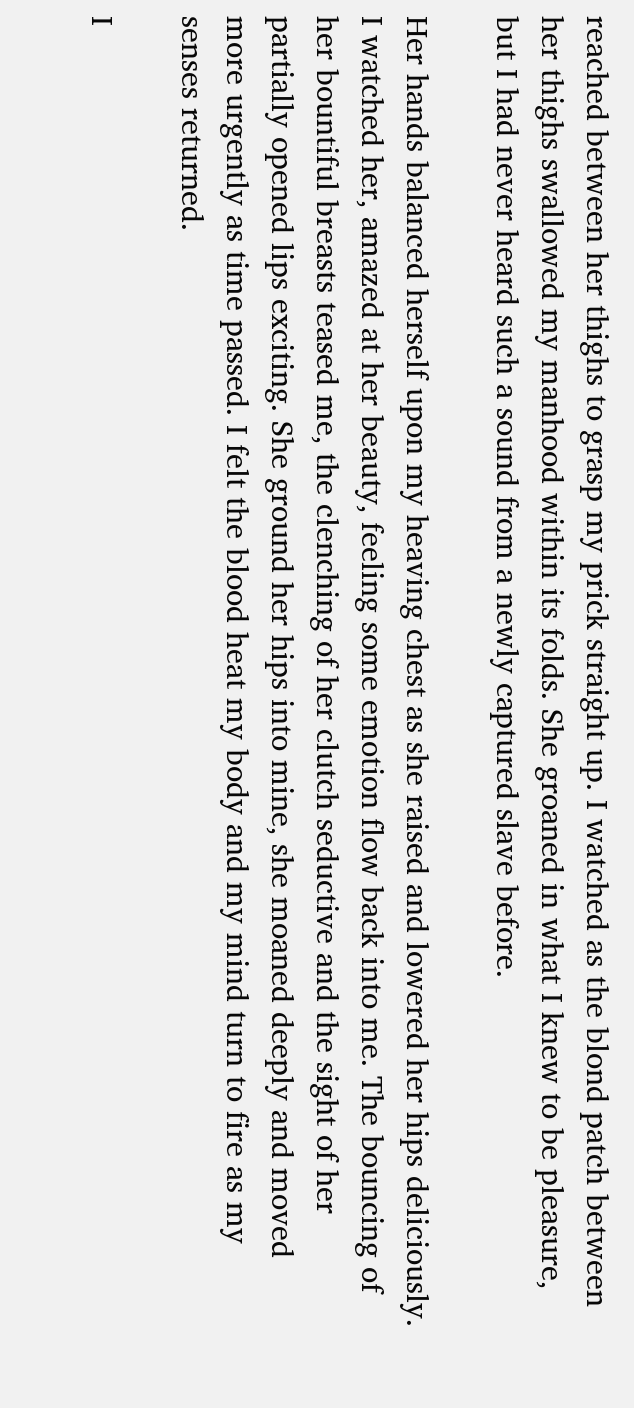reached between her thighs to grasp my prick straight up. I watched as the blond patch between her thighs swallowed my manhood within its folds. She groaned in what I knew to be pleasure, but I had never heard such a sound from a newly captured slave before.

Her hands balanced herself upon my heaving chest as she raised and lowered her hips deliciously. I watched her, amazed at her beauty, feeling some emotion flow back into me. The bouncing of her bountiful breasts teased me, the clenching of her clutch seductive and the sight of her partially opened lips exciting. She ground her hips into mine, she moaned deeply and moved more urgently as time passed. I felt the blood heat my body and my mind turn to fire as my senses returned.

I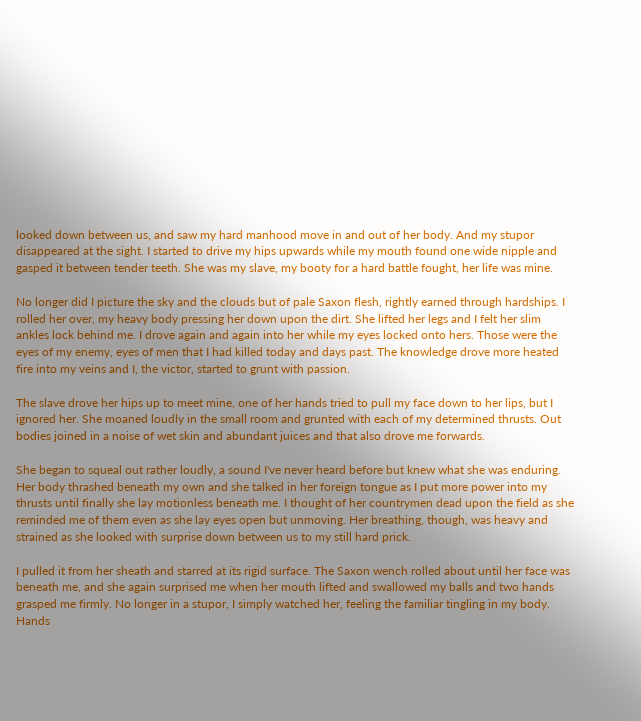looked down between us, and saw my hard manhood move in and out of her body. And my stupor disappeared at the sight. I started to drive my hips upwards while my mouth found one wide nipple and gasped it between tender teeth. She was my slave, my booty for a hard battle fought, her life was mine.

No longer did I picture the sky and the clouds but of pale Saxon flesh, rightly earned through hardships. I rolled her over, my heavy body pressing her down upon the dirt. She lifted her legs and I felt her slim ankles lock behind me. I drove again and again into her while my eyes locked onto hers. Those were the eyes of my enemy, eyes of men that I had killed today and days past. The knowledge drove more heated fire into my veins and I, the victor, started to grunt with passion.

The slave drove her hips up to meet mine, one of her hands tried to pull my face down to her lips, but I ignored her. She moaned loudly in the small room and grunted with each of my determined thrusts. Out bodies joined in a noise of wet skin and abundant juices and that also drove me forwards.

She began to squeal out rather loudly, a sound I've never heard before but knew what she was enduring. Her body thrashed beneath my own and she talked in her foreign tongue as I put more power into my thrusts until finally she lay motionless beneath me. I thought of her countrymen dead upon the field as she reminded me of them even as she lay eyes open but unmoving. Her breathing, though, was heavy and strained as she looked with surprise down between us to my still hard prick.

I pulled it from her sheath and starred at its rigid surface. The Saxon wench rolled about until her face was beneath me, and she again surprised me when her mouth lifted and swallowed my balls and two hands grasped me firmly. No longer in a stupor, I simply watched her, feeling the familiar tingling in my body. Hands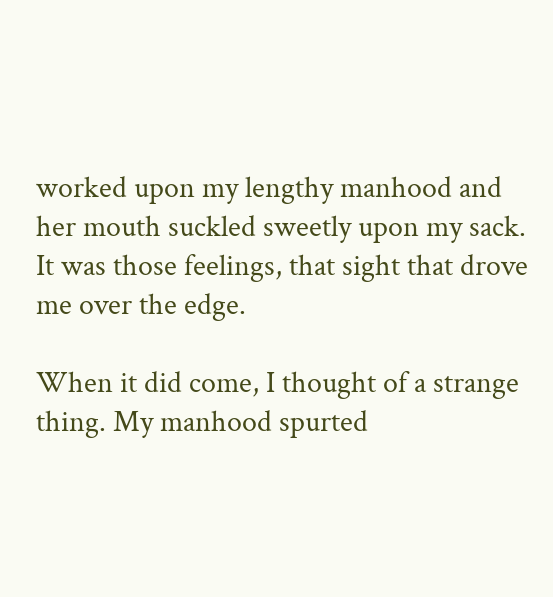worked upon my lengthy manhood and her mouth suckled sweetly upon my sack. It was those feelings, that sight that drove me over the edge.

When it did come, I thought of a strange thing. My manhood spurted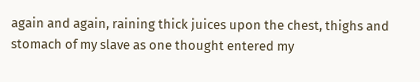again and again, raining thick juices upon the chest, thighs and stomach of my slave as one thought entered my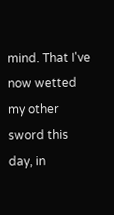mind. That I've now wetted my other sword this day, in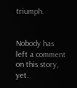triumph.


Nobody has left a comment on this story, yet.